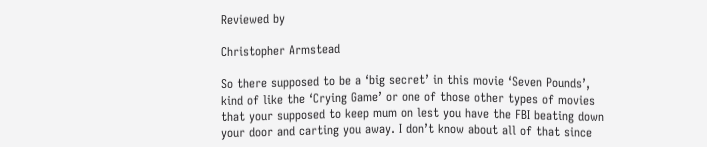Reviewed by

Christopher Armstead

So there supposed to be a ‘big secret’ in this movie ‘Seven Pounds’, kind of like the ‘Crying Game’ or one of those other types of movies that your supposed to keep mum on lest you have the FBI beating down your door and carting you away. I don’t know about all of that since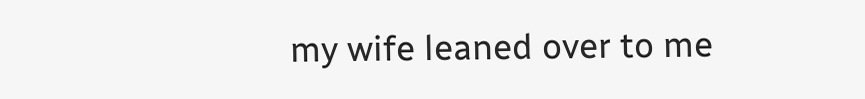my wife leaned over to me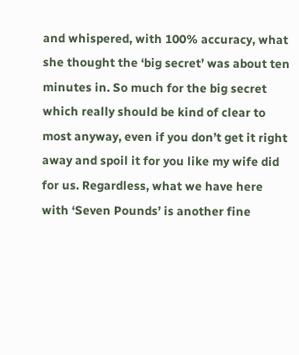and whispered, with 100% accuracy, what she thought the ‘big secret’ was about ten minutes in. So much for the big secret which really should be kind of clear to most anyway, even if you don’t get it right away and spoil it for you like my wife did for us. Regardless, what we have here with ‘Seven Pounds’ is another fine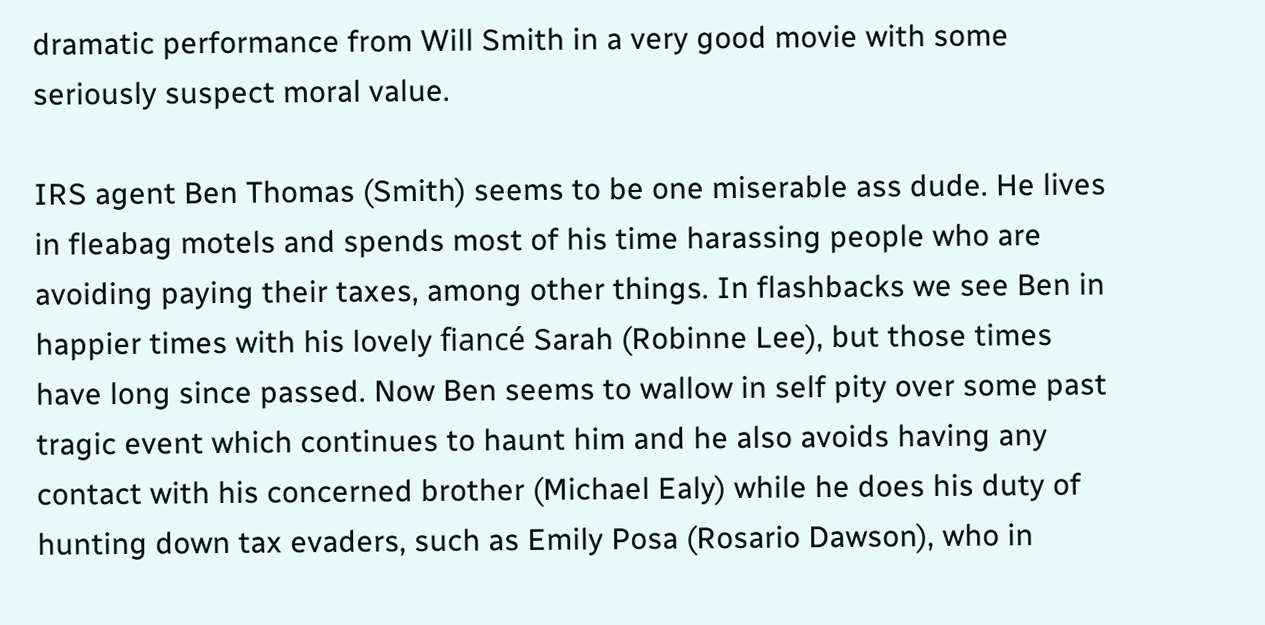dramatic performance from Will Smith in a very good movie with some seriously suspect moral value.

IRS agent Ben Thomas (Smith) seems to be one miserable ass dude. He lives in fleabag motels and spends most of his time harassing people who are avoiding paying their taxes, among other things. In flashbacks we see Ben in happier times with his lovely fiancé Sarah (Robinne Lee), but those times have long since passed. Now Ben seems to wallow in self pity over some past tragic event which continues to haunt him and he also avoids having any contact with his concerned brother (Michael Ealy) while he does his duty of hunting down tax evaders, such as Emily Posa (Rosario Dawson), who in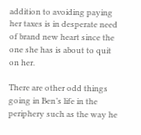addition to avoiding paying her taxes is in desperate need of brand new heart since the one she has is about to quit on her.

There are other odd things going in Ben’s life in the periphery such as the way he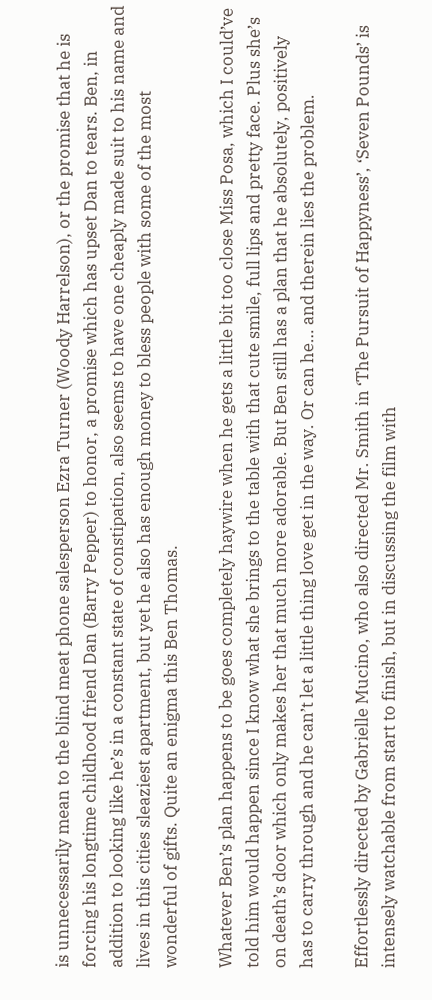is unnecessarily mean to the blind meat phone salesperson Ezra Turner (Woody Harrelson), or the promise that he is forcing his longtime childhood friend Dan (Barry Pepper) to honor, a promise which has upset Dan to tears. Ben, in addition to looking like he’s in a constant state of constipation, also seems to have one cheaply made suit to his name and lives in this cities sleaziest apartment, but yet he also has enough money to bless people with some of the most wonderful of gifts. Quite an enigma this Ben Thomas.

Whatever Ben’s plan happens to be goes completely haywire when he gets a little bit too close Miss Posa, which I could’ve told him would happen since I know what she brings to the table with that cute smile, full lips and pretty face. Plus she’s on death’s door which only makes her that much more adorable. But Ben still has a plan that he absolutely, positively has to carry through and he can’t let a little thing love get in the way. Or can he… and therein lies the problem.

Effortlessly directed by Gabrielle Mucino, who also directed Mr. Smith in ‘The Pursuit of Happyness’, ‘Seven Pounds’ is intensely watchable from start to finish, but in discussing the film with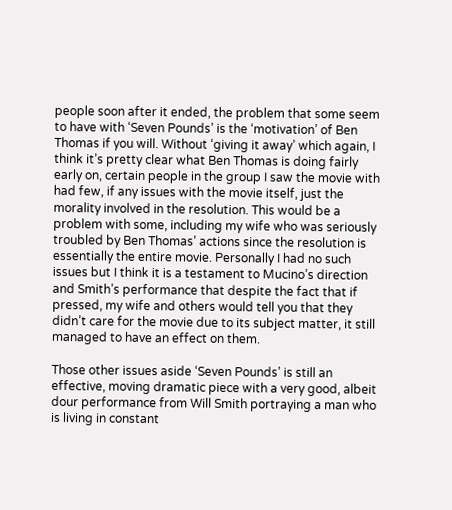people soon after it ended, the problem that some seem to have with ‘Seven Pounds’ is the ‘motivation’ of Ben Thomas if you will. Without ‘giving it away’ which again, I think it’s pretty clear what Ben Thomas is doing fairly early on, certain people in the group I saw the movie with had few, if any issues with the movie itself, just the morality involved in the resolution. This would be a problem with some, including my wife who was seriously troubled by Ben Thomas’ actions since the resolution is essentially the entire movie. Personally I had no such issues but I think it is a testament to Mucino’s direction and Smith’s performance that despite the fact that if pressed, my wife and others would tell you that they didn’t care for the movie due to its subject matter, it still managed to have an effect on them.

Those other issues aside ‘Seven Pounds’ is still an effective, moving dramatic piece with a very good, albeit  dour performance from Will Smith portraying a man who is living in constant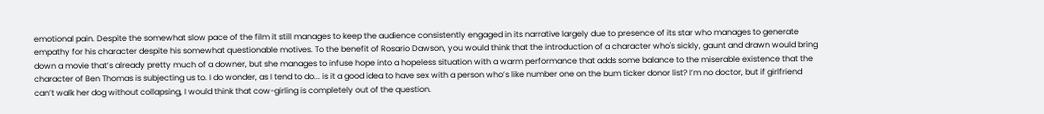emotional pain. Despite the somewhat slow pace of the film it still manages to keep the audience consistently engaged in its narrative largely due to presence of its star who manages to generate empathy for his character despite his somewhat questionable motives. To the benefit of Rosario Dawson, you would think that the introduction of a character who's sickly, gaunt and drawn would bring down a movie that’s already pretty much of a downer, but she manages to infuse hope into a hopeless situation with a warm performance that adds some balance to the miserable existence that the character of Ben Thomas is subjecting us to. I do wonder, as I tend to do... is it a good idea to have sex with a person who’s like number one on the bum ticker donor list? I’m no doctor, but if girlfriend can’t walk her dog without collapsing, I would think that cow-girling is completely out of the question.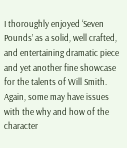I thoroughly enjoyed ‘Seven Pounds’ as a solid, well crafted, and entertaining dramatic piece and yet another fine showcase for the talents of Will Smith. Again, some may have issues with the why and how of the character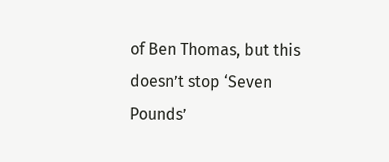of Ben Thomas, but this doesn’t stop ‘Seven Pounds’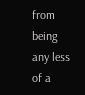from being any less of a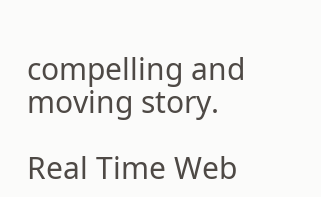compelling and moving story.

Real Time Web